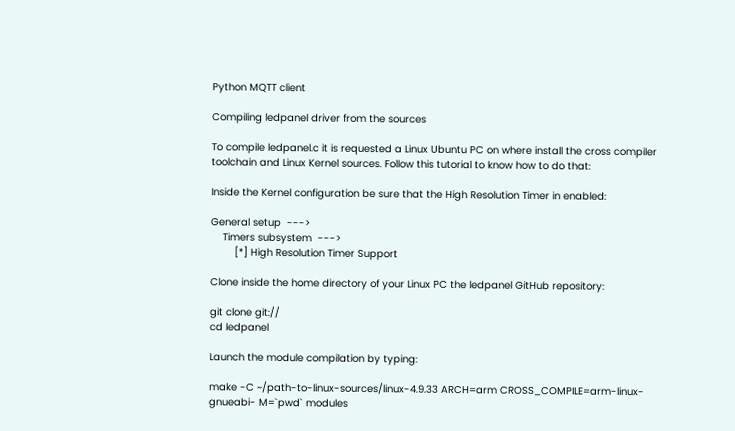Python MQTT client

Compiling ledpanel driver from the sources

To compile ledpanel.c it is requested a Linux Ubuntu PC on where install the cross compiler toolchain and Linux Kernel sources. Follow this tutorial to know how to do that:

Inside the Kernel configuration be sure that the High Resolution Timer in enabled:

General setup  --->
    Timers subsystem  --->
        [*] High Resolution Timer Support

Clone inside the home directory of your Linux PC the ledpanel GitHub repository:

git clone git://
cd ledpanel

Launch the module compilation by typing:

make -C ~/path-to-linux-sources/linux-4.9.33 ARCH=arm CROSS_COMPILE=arm-linux-gnueabi- M=`pwd` modules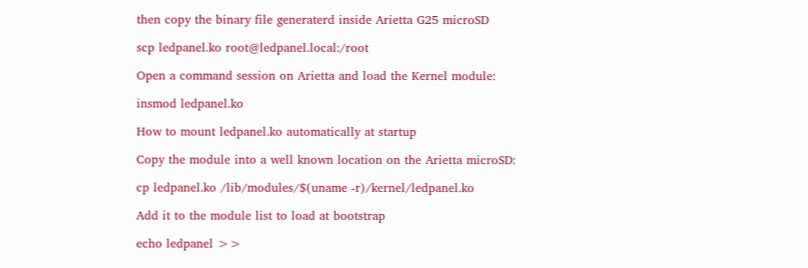then copy the binary file generaterd inside Arietta G25 microSD

scp ledpanel.ko root@ledpanel.local:/root

Open a command session on Arietta and load the Kernel module:

insmod ledpanel.ko

How to mount ledpanel.ko automatically at startup

Copy the module into a well known location on the Arietta microSD:

cp ledpanel.ko /lib/modules/$(uname -r)/kernel/ledpanel.ko

Add it to the module list to load at bootstrap

echo ledpanel >>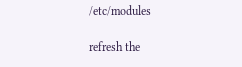/etc/modules

refresh the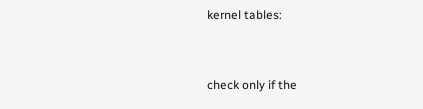kernel tables:


check only if the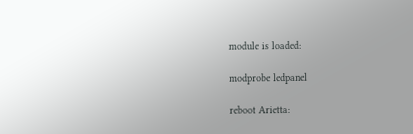module is loaded:

modprobe ledpanel

reboot Arietta: